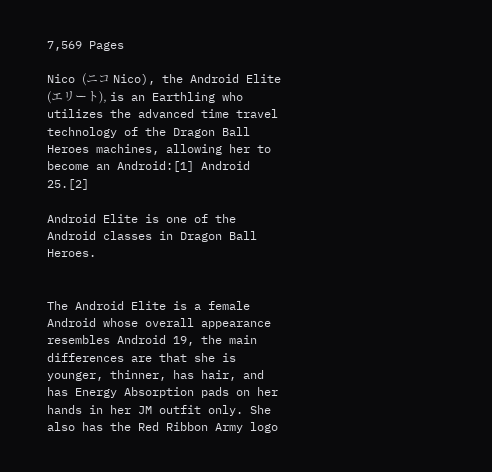7,569 Pages

Nico (ニコ Nico), the Android Elite (エリート), is an Earthling who utilizes the advanced time travel technology of the Dragon Ball Heroes machines, allowing her to become an Android:[1] Android 25.[2]

Android Elite is one of the Android classes in Dragon Ball Heroes.


The Android Elite is a female Android whose overall appearance resembles Android 19, the main differences are that she is younger, thinner, has hair, and has Energy Absorption pads on her hands in her JM outfit only. She also has the Red Ribbon Army logo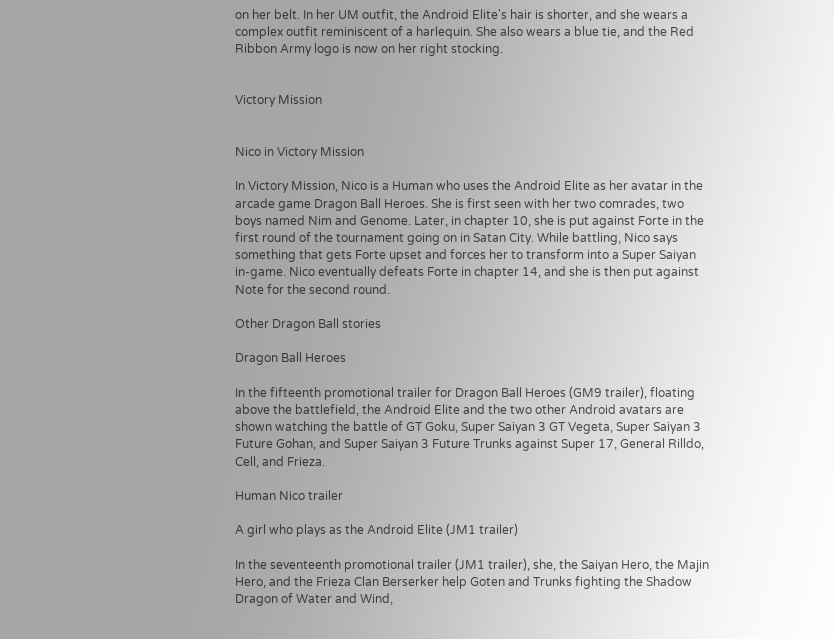on her belt. In her UM outfit, the Android Elite's hair is shorter, and she wears a complex outfit reminiscent of a harlequin. She also wears a blue tie, and the Red Ribbon Army logo is now on her right stocking.


Victory Mission


Nico in Victory Mission

In Victory Mission, Nico is a Human who uses the Android Elite as her avatar in the arcade game Dragon Ball Heroes. She is first seen with her two comrades, two boys named Nim and Genome. Later, in chapter 10, she is put against Forte in the first round of the tournament going on in Satan City. While battling, Nico says something that gets Forte upset and forces her to transform into a Super Saiyan in-game. Nico eventually defeats Forte in chapter 14, and she is then put against Note for the second round.

Other Dragon Ball stories

Dragon Ball Heroes

In the fifteenth promotional trailer for Dragon Ball Heroes (GM9 trailer), floating above the battlefield, the Android Elite and the two other Android avatars are shown watching the battle of GT Goku, Super Saiyan 3 GT Vegeta, Super Saiyan 3 Future Gohan, and Super Saiyan 3 Future Trunks against Super 17, General Rilldo, Cell, and Frieza.

Human Nico trailer

A girl who plays as the Android Elite (JM1 trailer)

In the seventeenth promotional trailer (JM1 trailer), she, the Saiyan Hero, the Majin Hero, and the Frieza Clan Berserker help Goten and Trunks fighting the Shadow Dragon of Water and Wind,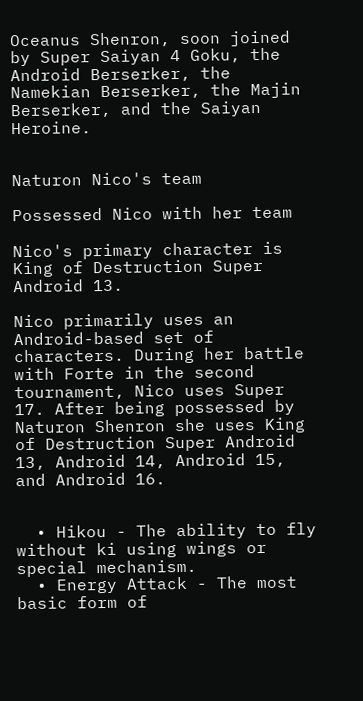Oceanus Shenron, soon joined by Super Saiyan 4 Goku, the Android Berserker, the Namekian Berserker, the Majin Berserker, and the Saiyan Heroine.


Naturon Nico's team

Possessed Nico with her team

Nico's primary character is King of Destruction Super Android 13.

Nico primarily uses an Android-based set of characters. During her battle with Forte in the second tournament, Nico uses Super 17. After being possessed by Naturon Shenron she uses King of Destruction Super Android 13, Android 14, Android 15, and Android 16.


  • Hikou - The ability to fly without ki using wings or special mechanism.
  • Energy Attack - The most basic form of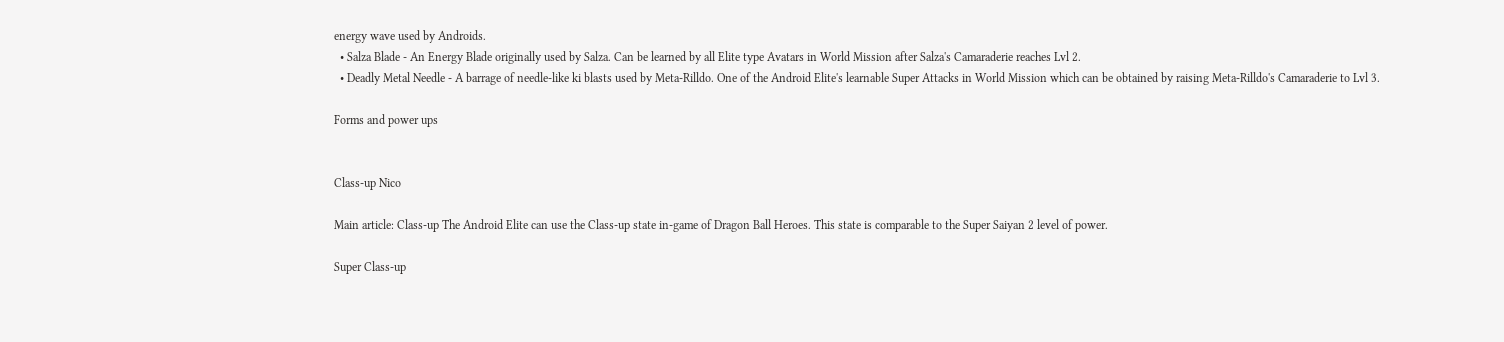energy wave used by Androids.
  • Salza Blade - An Energy Blade originally used by Salza. Can be learned by all Elite type Avatars in World Mission after Salza's Camaraderie reaches Lvl 2.
  • Deadly Metal Needle - A barrage of needle-like ki blasts used by Meta-Rilldo. One of the Android Elite's learnable Super Attacks in World Mission which can be obtained by raising Meta-Rilldo's Camaraderie to Lvl 3.

Forms and power ups


Class-up Nico

Main article: Class-up The Android Elite can use the Class-up state in-game of Dragon Ball Heroes. This state is comparable to the Super Saiyan 2 level of power.

Super Class-up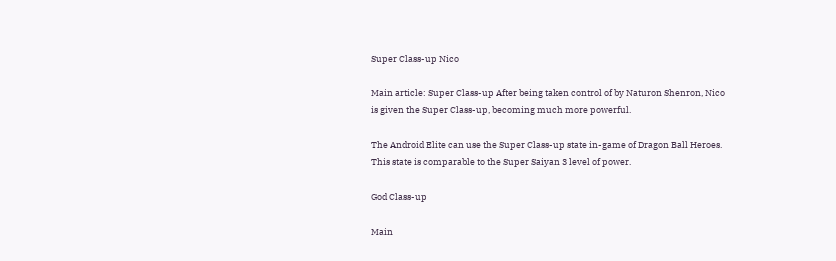Super Class-up Nico

Main article: Super Class-up After being taken control of by Naturon Shenron, Nico is given the Super Class-up, becoming much more powerful.

The Android Elite can use the Super Class-up state in-game of Dragon Ball Heroes. This state is comparable to the Super Saiyan 3 level of power.

God Class-up

Main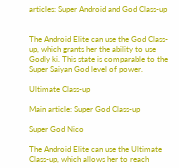articles: Super Android and God Class-up


The Android Elite can use the God Class-up, which grants her the ability to use Godly ki. This state is comparable to the Super Saiyan God level of power.

Ultimate Class-up

Main article: Super God Class-up

Super God Nico

The Android Elite can use the Ultimate Class-up, which allows her to reach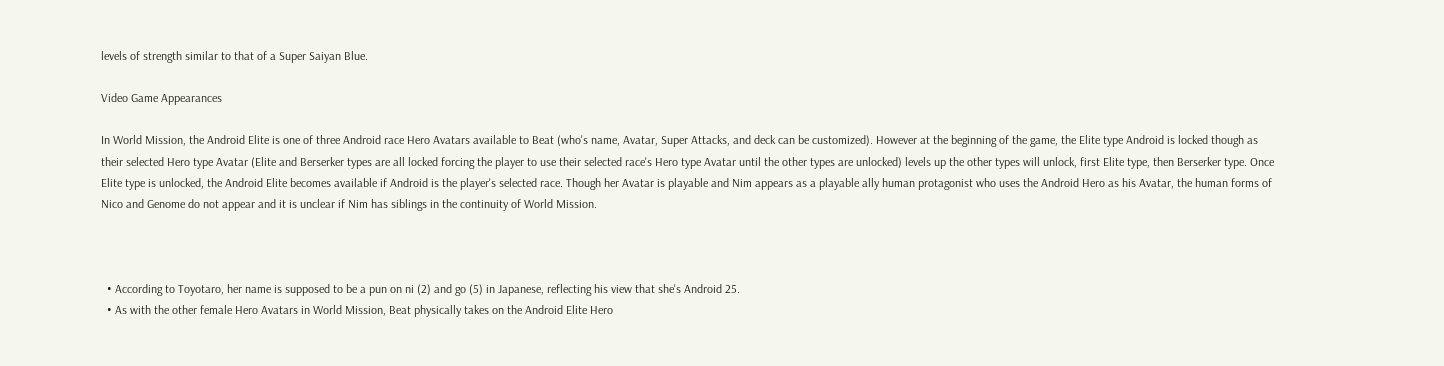levels of strength similar to that of a Super Saiyan Blue.

Video Game Appearances

In World Mission, the Android Elite is one of three Android race Hero Avatars available to Beat (who's name, Avatar, Super Attacks, and deck can be customized). However at the beginning of the game, the Elite type Android is locked though as their selected Hero type Avatar (Elite and Berserker types are all locked forcing the player to use their selected race's Hero type Avatar until the other types are unlocked) levels up the other types will unlock, first Elite type, then Berserker type. Once Elite type is unlocked, the Android Elite becomes available if Android is the player's selected race. Though her Avatar is playable and Nim appears as a playable ally human protagonist who uses the Android Hero as his Avatar, the human forms of Nico and Genome do not appear and it is unclear if Nim has siblings in the continuity of World Mission.



  • According to Toyotaro, her name is supposed to be a pun on ni (2) and go (5) in Japanese, reflecting his view that she's Android 25.
  • As with the other female Hero Avatars in World Mission, Beat physically takes on the Android Elite Hero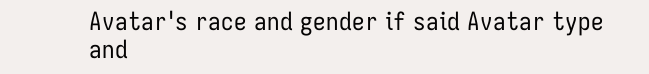Avatar's race and gender if said Avatar type and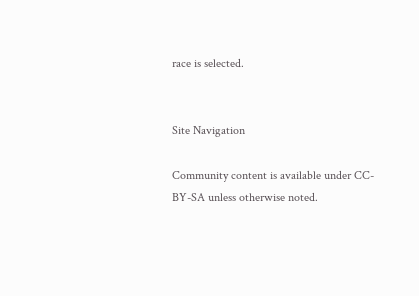race is selected.


Site Navigation

Community content is available under CC-BY-SA unless otherwise noted.